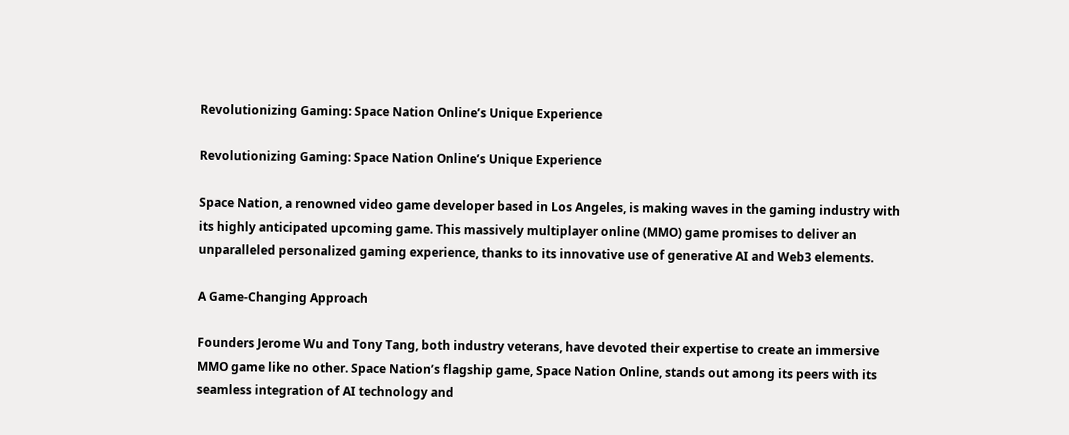Revolutionizing Gaming: Space Nation Online’s Unique Experience

Revolutionizing Gaming: Space Nation Online’s Unique Experience

Space Nation, a renowned video game developer based in Los Angeles, is making waves in the gaming industry with its highly anticipated upcoming game. This massively multiplayer online (MMO) game promises to deliver an unparalleled personalized gaming experience, thanks to its innovative use of generative AI and Web3 elements.

A Game-Changing Approach

Founders Jerome Wu and Tony Tang, both industry veterans, have devoted their expertise to create an immersive MMO game like no other. Space Nation’s flagship game, Space Nation Online, stands out among its peers with its seamless integration of AI technology and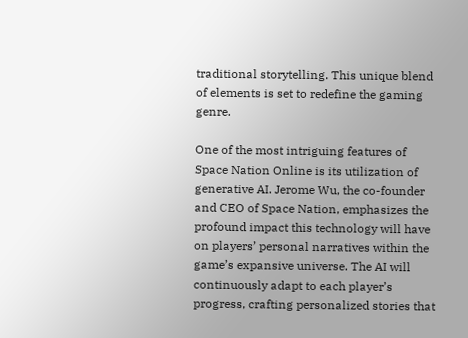traditional storytelling. This unique blend of elements is set to redefine the gaming genre.

One of the most intriguing features of Space Nation Online is its utilization of generative AI. Jerome Wu, the co-founder and CEO of Space Nation, emphasizes the profound impact this technology will have on players’ personal narratives within the game’s expansive universe. The AI will continuously adapt to each player’s progress, crafting personalized stories that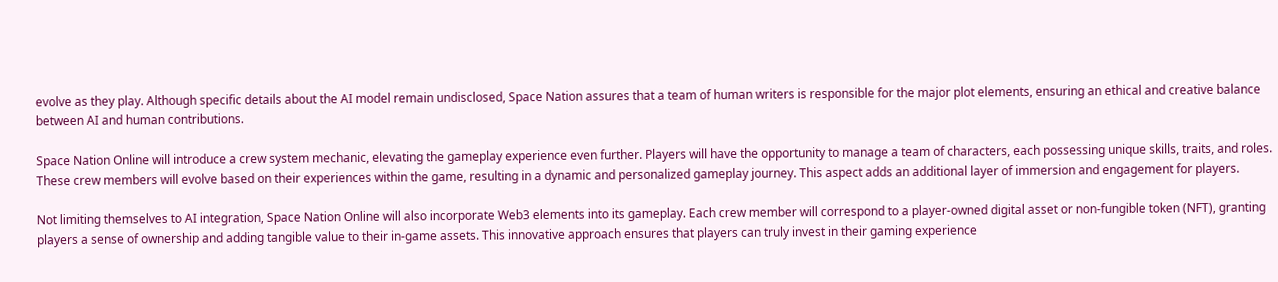evolve as they play. Although specific details about the AI model remain undisclosed, Space Nation assures that a team of human writers is responsible for the major plot elements, ensuring an ethical and creative balance between AI and human contributions.

Space Nation Online will introduce a crew system mechanic, elevating the gameplay experience even further. Players will have the opportunity to manage a team of characters, each possessing unique skills, traits, and roles. These crew members will evolve based on their experiences within the game, resulting in a dynamic and personalized gameplay journey. This aspect adds an additional layer of immersion and engagement for players.

Not limiting themselves to AI integration, Space Nation Online will also incorporate Web3 elements into its gameplay. Each crew member will correspond to a player-owned digital asset or non-fungible token (NFT), granting players a sense of ownership and adding tangible value to their in-game assets. This innovative approach ensures that players can truly invest in their gaming experience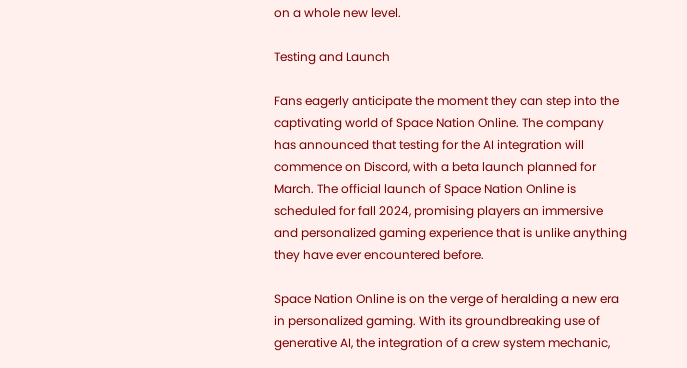on a whole new level.

Testing and Launch

Fans eagerly anticipate the moment they can step into the captivating world of Space Nation Online. The company has announced that testing for the AI integration will commence on Discord, with a beta launch planned for March. The official launch of Space Nation Online is scheduled for fall 2024, promising players an immersive and personalized gaming experience that is unlike anything they have ever encountered before.

Space Nation Online is on the verge of heralding a new era in personalized gaming. With its groundbreaking use of generative AI, the integration of a crew system mechanic,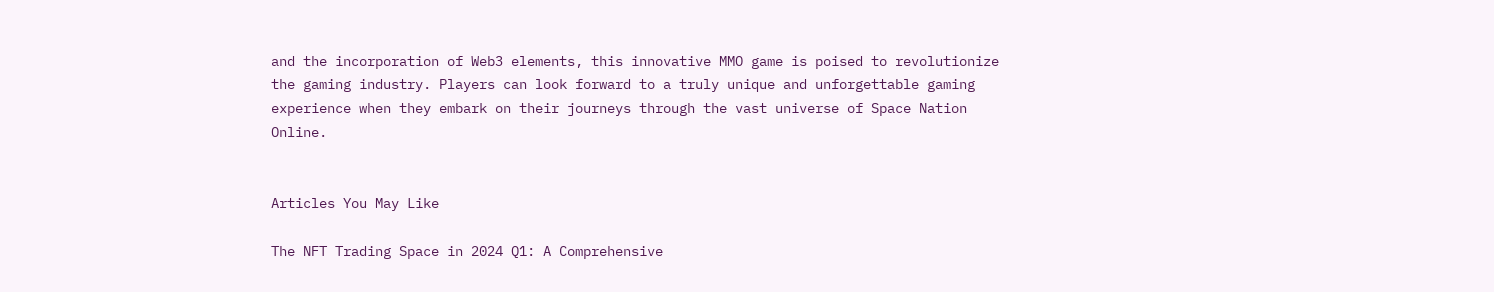and the incorporation of Web3 elements, this innovative MMO game is poised to revolutionize the gaming industry. Players can look forward to a truly unique and unforgettable gaming experience when they embark on their journeys through the vast universe of Space Nation Online.


Articles You May Like

The NFT Trading Space in 2024 Q1: A Comprehensive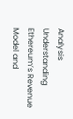Analysis
Understanding Ethereum’s Revenue Model and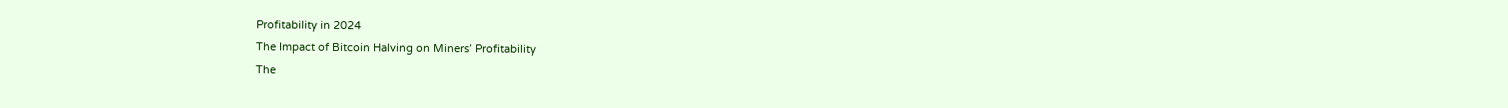Profitability in 2024
The Impact of Bitcoin Halving on Miners’ Profitability
The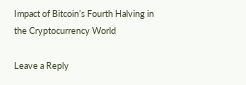Impact of Bitcoin’s Fourth Halving in the Cryptocurrency World

Leave a Reply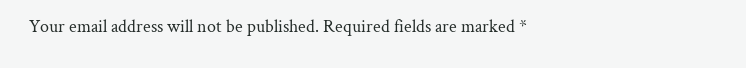Your email address will not be published. Required fields are marked *